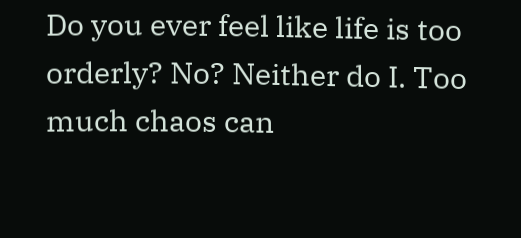Do you ever feel like life is too orderly? No? Neither do I. Too much chaos can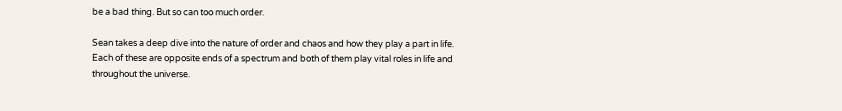be a bad thing. But so can too much order.

Sean takes a deep dive into the nature of order and chaos and how they play a part in life. Each of these are opposite ends of a spectrum and both of them play vital roles in life and throughout the universe.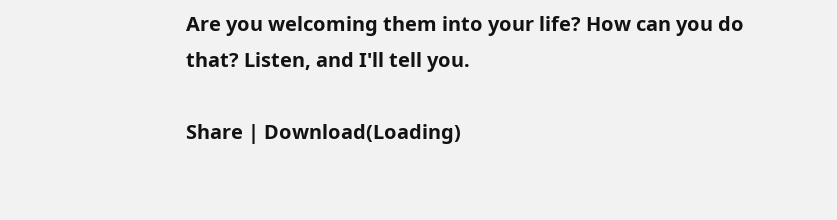Are you welcoming them into your life? How can you do that? Listen, and I'll tell you.

Share | Download(Loading)